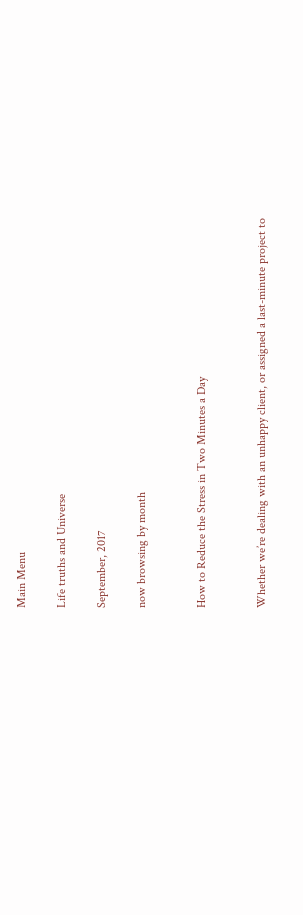Main Menu

Life truths and Universe

September, 2017

now browsing by month


How to Reduce the Stress in Two Minutes a Day


Whether we’re dealing with an unhappy client, or assigned a last-minute project to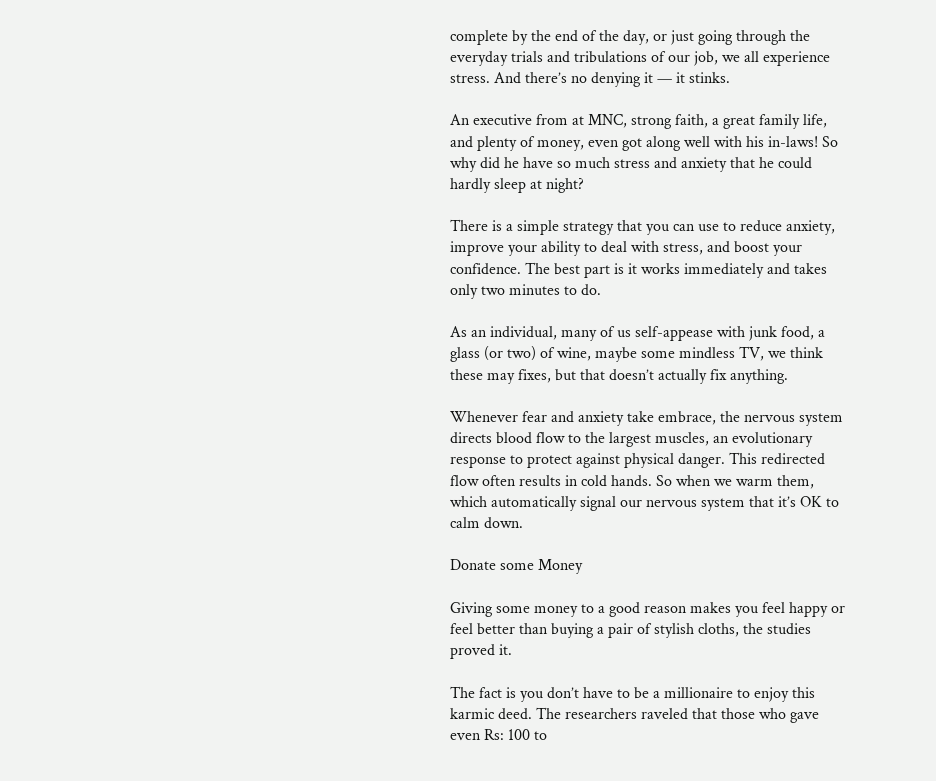complete by the end of the day, or just going through the everyday trials and tribulations of our job, we all experience stress. And there’s no denying it — it stinks.

An executive from at MNC, strong faith, a great family life, and plenty of money, even got along well with his in-laws! So why did he have so much stress and anxiety that he could hardly sleep at night?

There is a simple strategy that you can use to reduce anxiety, improve your ability to deal with stress, and boost your confidence. The best part is it works immediately and takes only two minutes to do.

As an individual, many of us self-appease with junk food, a glass (or two) of wine, maybe some mindless TV, we think these may fixes, but that doesn’t actually fix anything.

Whenever fear and anxiety take embrace, the nervous system directs blood flow to the largest muscles, an evolutionary response to protect against physical danger. This redirected flow often results in cold hands. So when we warm them, which automatically signal our nervous system that it’s OK to calm down.

Donate some Money

Giving some money to a good reason makes you feel happy or feel better than buying a pair of stylish cloths, the studies proved it.

The fact is you don’t have to be a millionaire to enjoy this karmic deed. The researchers raveled that those who gave even Rs: 100 to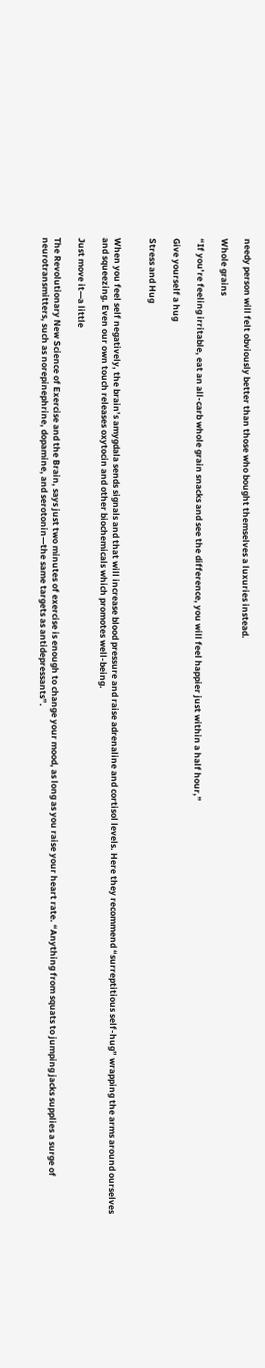needy person will felt obviously better than those who bought themselves a luxuries instead.

Whole grains

“If you’re feeling irritable, eat an all-carb whole grain snacks and see the difference, you will feel happier just within a half hour,”

Give yourself a hug

Stress and Hug


When you feel self negatively, the brain’s amygdala sends signals and that will increase blood pressure and raise adrenaline and cortisol levels. Here they recommend “surreptitious self-hug” wrapping the arms around ourselves and squeezing. Even our own touch releases oxytocin and other biochemicals which promotes well-being.

Just move it—a little

The Revolutionary New Science of Exercise and the Brain, says just two minutes of exercise is enough to change your mood, as long as you raise your heart rate. “Anything from squats to jumping jacks supplies a surge of neurotransmitters, such as norepinephrine, dopamine, and serotonin—the same targets as antidepressants”.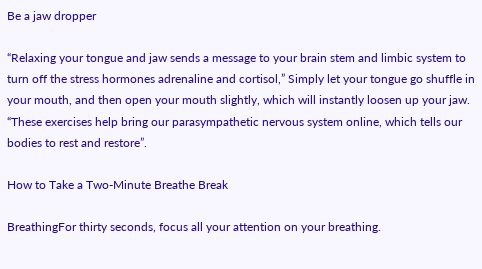Be a jaw dropper

“Relaxing your tongue and jaw sends a message to your brain stem and limbic system to turn off the stress hormones adrenaline and cortisol,” Simply let your tongue go shuffle in your mouth, and then open your mouth slightly, which will instantly loosen up your jaw. “These exercises help bring our parasympathetic nervous system online, which tells our bodies to rest and restore”.

How to Take a Two-Minute Breathe Break

BreathingFor thirty seconds, focus all your attention on your breathing.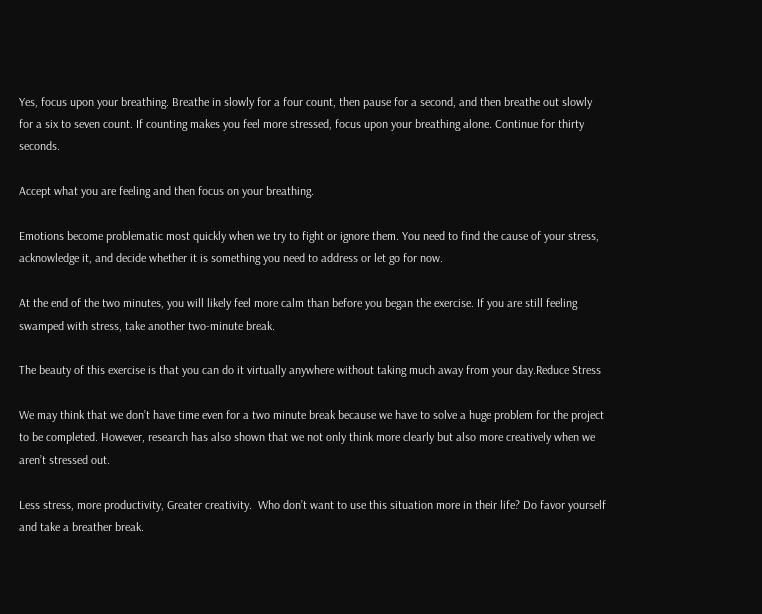Yes, focus upon your breathing. Breathe in slowly for a four count, then pause for a second, and then breathe out slowly for a six to seven count. If counting makes you feel more stressed, focus upon your breathing alone. Continue for thirty seconds.

Accept what you are feeling and then focus on your breathing.

Emotions become problematic most quickly when we try to fight or ignore them. You need to find the cause of your stress, acknowledge it, and decide whether it is something you need to address or let go for now.

At the end of the two minutes, you will likely feel more calm than before you began the exercise. If you are still feeling swamped with stress, take another two-minute break.

The beauty of this exercise is that you can do it virtually anywhere without taking much away from your day.Reduce Stress

We may think that we don’t have time even for a two minute break because we have to solve a huge problem for the project to be completed. However, research has also shown that we not only think more clearly but also more creatively when we aren’t stressed out.

Less stress, more productivity, Greater creativity.  Who don’t want to use this situation more in their life? Do favor yourself and take a breather break.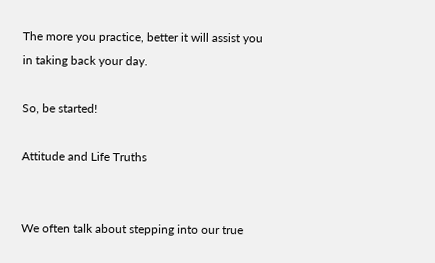The more you practice, better it will assist you in taking back your day.

So, be started!

Attitude and Life Truths


We often talk about stepping into our true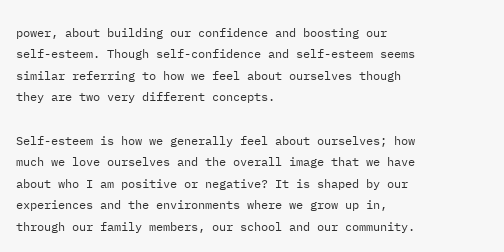power, about building our confidence and boosting our self-esteem. Though self-confidence and self-esteem seems similar referring to how we feel about ourselves though they are two very different concepts.

Self-esteem is how we generally feel about ourselves; how much we love ourselves and the overall image that we have about who I am positive or negative? It is shaped by our experiences and the environments where we grow up in, through our family members, our school and our community.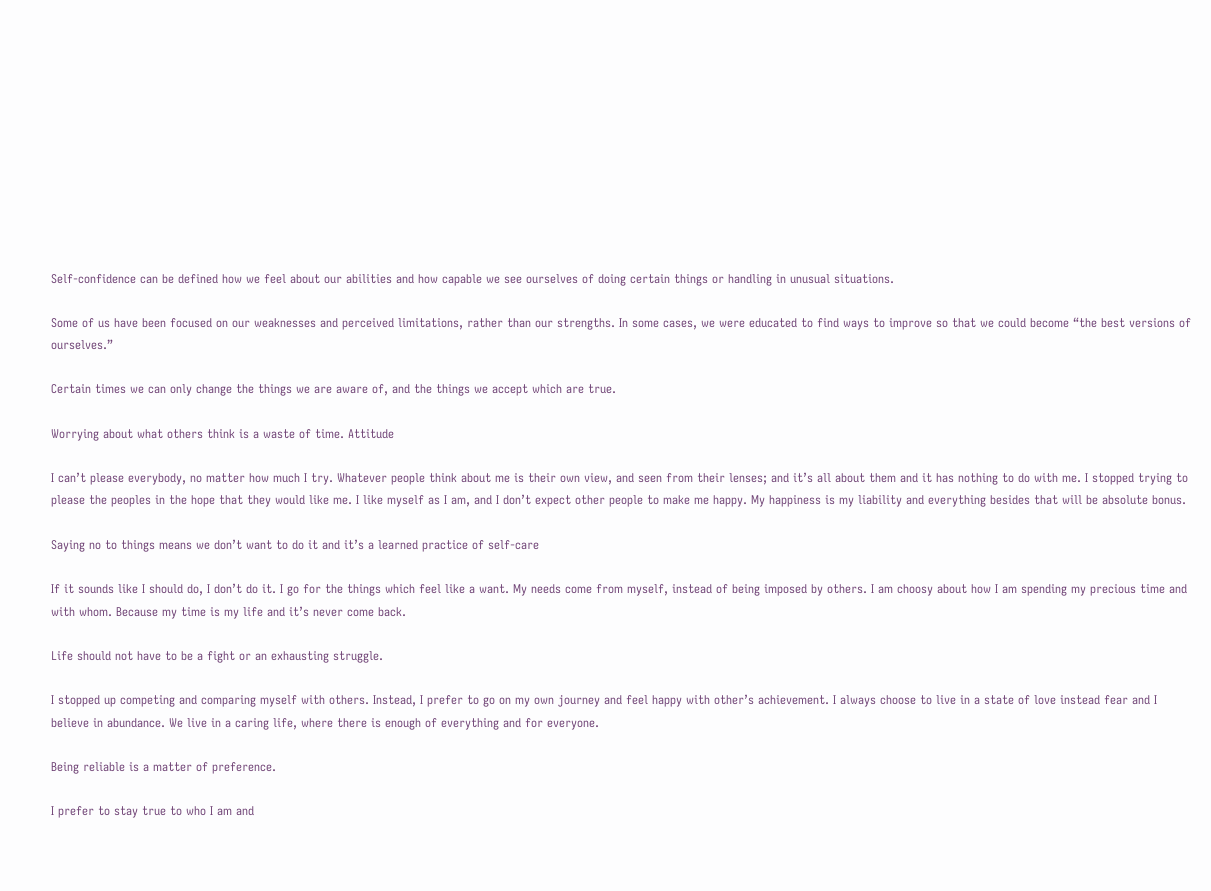Self-confidence can be defined how we feel about our abilities and how capable we see ourselves of doing certain things or handling in unusual situations.

Some of us have been focused on our weaknesses and perceived limitations, rather than our strengths. In some cases, we were educated to find ways to improve so that we could become “the best versions of ourselves.”

Certain times we can only change the things we are aware of, and the things we accept which are true.

Worrying about what others think is a waste of time. Attitude

I can’t please everybody, no matter how much I try. Whatever people think about me is their own view, and seen from their lenses; and it’s all about them and it has nothing to do with me. I stopped trying to please the peoples in the hope that they would like me. I like myself as I am, and I don’t expect other people to make me happy. My happiness is my liability and everything besides that will be absolute bonus.

Saying no to things means we don’t want to do it and it’s a learned practice of self-care

If it sounds like I should do, I don’t do it. I go for the things which feel like a want. My needs come from myself, instead of being imposed by others. I am choosy about how I am spending my precious time and with whom. Because my time is my life and it’s never come back.

Life should not have to be a fight or an exhausting struggle.

I stopped up competing and comparing myself with others. Instead, I prefer to go on my own journey and feel happy with other’s achievement. I always choose to live in a state of love instead fear and I believe in abundance. We live in a caring life, where there is enough of everything and for everyone.

Being reliable is a matter of preference.

I prefer to stay true to who I am and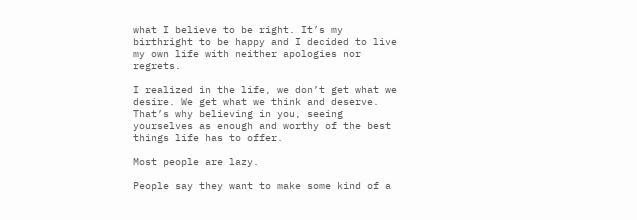what I believe to be right. It’s my birthright to be happy and I decided to live my own life with neither apologies nor regrets.

I realized in the life, we don’t get what we desire. We get what we think and deserve. That’s why believing in you, seeing yourselves as enough and worthy of the best things life has to offer.

Most people are lazy.

People say they want to make some kind of a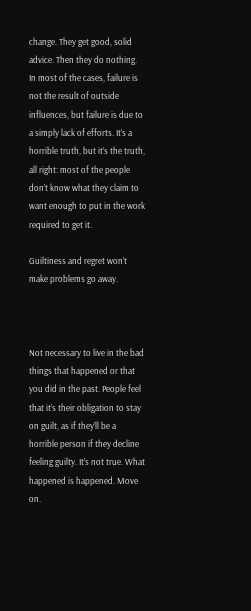change. They get good, solid advice. Then they do nothing. In most of the cases, failure is not the result of outside influences, but failure is due to a simply lack of efforts. It’s a horrible truth, but it’s the truth, all right: most of the people don’t know what they claim to want enough to put in the work required to get it.

Guiltiness and regret won’t make problems go away.



Not necessary to live in the bad things that happened or that you did in the past. People feel that it’s their obligation to stay on guilt, as if they’ll be a horrible person if they decline feeling guilty. It’s not true. What happened is happened. Move on.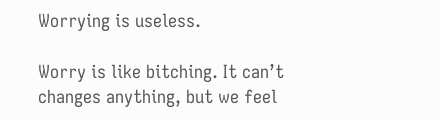Worrying is useless.

Worry is like bitching. It can’t changes anything, but we feel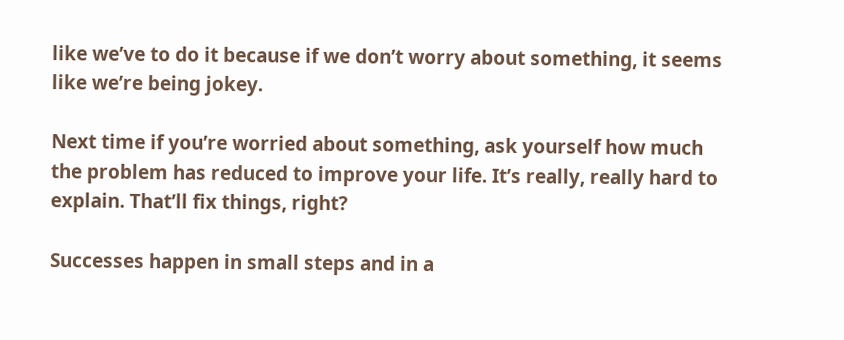like we’ve to do it because if we don’t worry about something, it seems like we’re being jokey.

Next time if you’re worried about something, ask yourself how much the problem has reduced to improve your life. It’s really, really hard to explain. That’ll fix things, right?

Successes happen in small steps and in a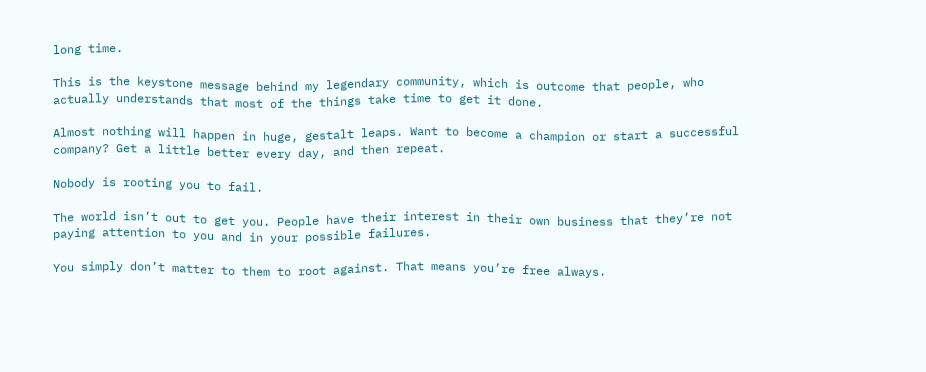long time.

This is the keystone message behind my legendary community, which is outcome that people, who actually understands that most of the things take time to get it done.

Almost nothing will happen in huge, gestalt leaps. Want to become a champion or start a successful company? Get a little better every day, and then repeat.

Nobody is rooting you to fail.

The world isn’t out to get you. People have their interest in their own business that they’re not paying attention to you and in your possible failures.

You simply don’t matter to them to root against. That means you’re free always.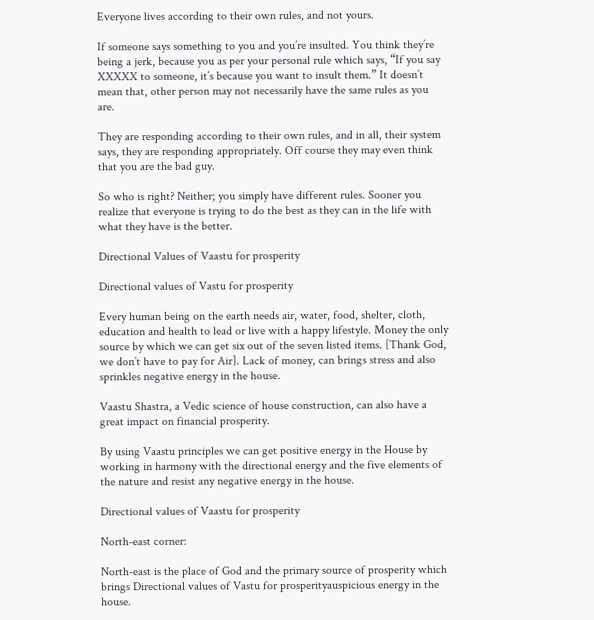Everyone lives according to their own rules, and not yours.

If someone says something to you and you’re insulted. You think they’re being a jerk, because you as per your personal rule which says, “If you say XXXXX to someone, it’s because you want to insult them.” It doesn’t mean that, other person may not necessarily have the same rules as you are.

They are responding according to their own rules, and in all, their system says, they are responding appropriately. Off course they may even think that you are the bad guy.

So who is right? Neither; you simply have different rules. Sooner you realize that everyone is trying to do the best as they can in the life with what they have is the better.

Directional Values of Vaastu for prosperity

Directional values of Vastu for prosperity

Every human being on the earth needs air, water, food, shelter, cloth, education and health to lead or live with a happy lifestyle. Money the only source by which we can get six out of the seven listed items. [Thank God, we don’t have to pay for Air]. Lack of money, can brings stress and also sprinkles negative energy in the house.

Vaastu Shastra, a Vedic science of house construction, can also have a great impact on financial prosperity.

By using Vaastu principles we can get positive energy in the House by working in harmony with the directional energy and the five elements of the nature and resist any negative energy in the house.

Directional values of Vaastu for prosperity

North-east corner:

North-east is the place of God and the primary source of prosperity which brings Directional values of Vastu for prosperityauspicious energy in the house.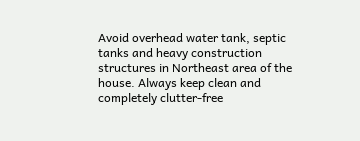Avoid overhead water tank, septic tanks and heavy construction structures in Northeast area of the house. Always keep clean and completely clutter-free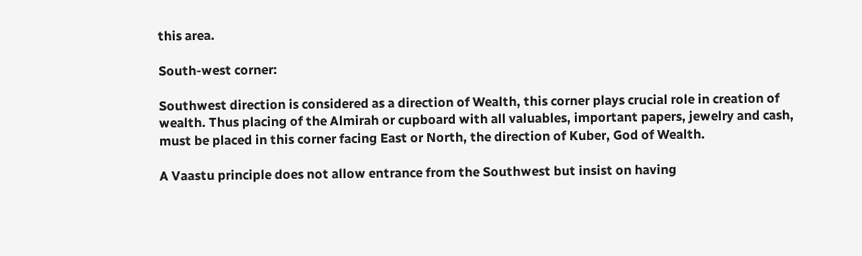this area.

South-west corner:

Southwest direction is considered as a direction of Wealth, this corner plays crucial role in creation of wealth. Thus placing of the Almirah or cupboard with all valuables, important papers, jewelry and cash, must be placed in this corner facing East or North, the direction of Kuber, God of Wealth.

A Vaastu principle does not allow entrance from the Southwest but insist on having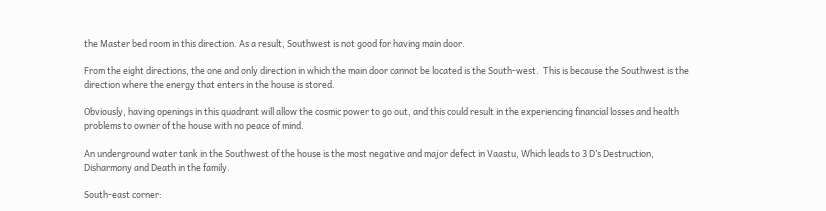the Master bed room in this direction. As a result, Southwest is not good for having main door.

From the eight directions, the one and only direction in which the main door cannot be located is the South-west.  This is because the Southwest is the direction where the energy that enters in the house is stored.

Obviously, having openings in this quadrant will allow the cosmic power to go out, and this could result in the experiencing financial losses and health problems to owner of the house with no peace of mind.

An underground water tank in the Southwest of the house is the most negative and major defect in Vaastu, Which leads to 3 D’s Destruction, Disharmony and Death in the family.

South-east corner: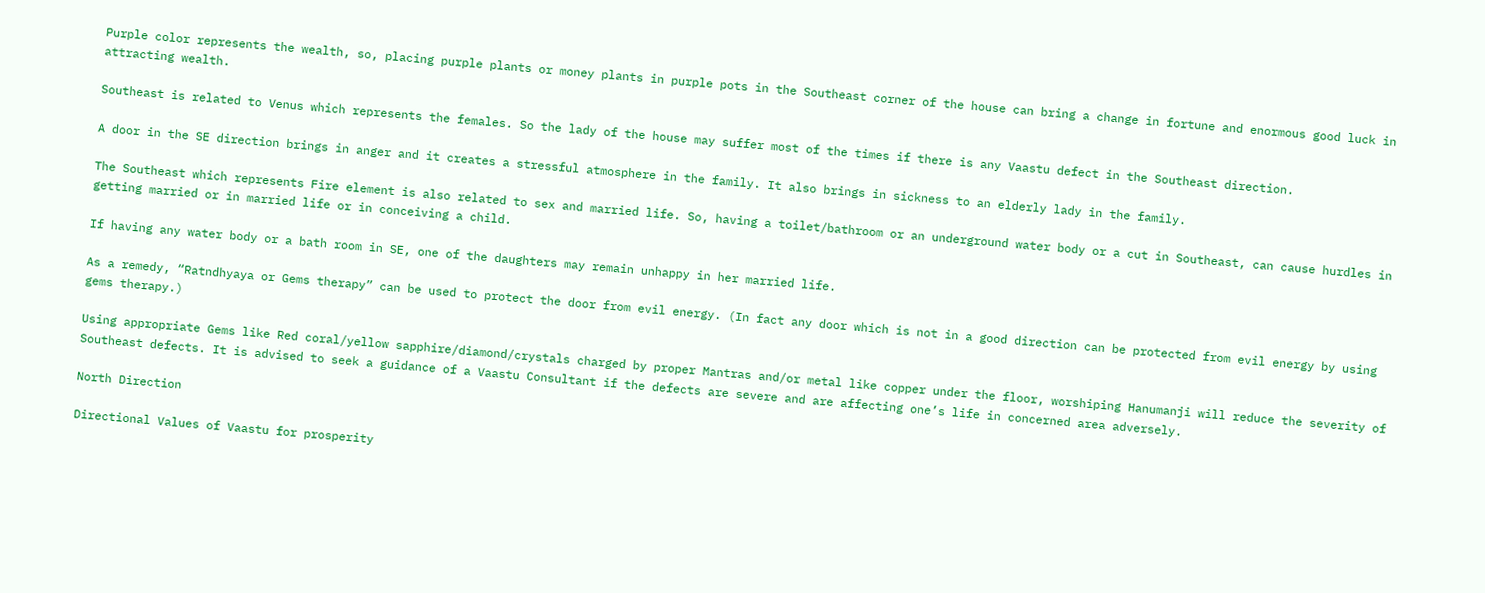Purple color represents the wealth, so, placing purple plants or money plants in purple pots in the Southeast corner of the house can bring a change in fortune and enormous good luck in attracting wealth.

Southeast is related to Venus which represents the females. So the lady of the house may suffer most of the times if there is any Vaastu defect in the Southeast direction.

A door in the SE direction brings in anger and it creates a stressful atmosphere in the family. It also brings in sickness to an elderly lady in the family.

The Southeast which represents Fire element is also related to sex and married life. So, having a toilet/bathroom or an underground water body or a cut in Southeast, can cause hurdles in getting married or in married life or in conceiving a child.

If having any water body or a bath room in SE, one of the daughters may remain unhappy in her married life.

As a remedy, “Ratndhyaya or Gems therapy” can be used to protect the door from evil energy. (In fact any door which is not in a good direction can be protected from evil energy by using gems therapy.)

Using appropriate Gems like Red coral/yellow sapphire/diamond/crystals charged by proper Mantras and/or metal like copper under the floor, worshiping Hanumanji will reduce the severity of Southeast defects. It is advised to seek a guidance of a Vaastu Consultant if the defects are severe and are affecting one’s life in concerned area adversely.

North Direction

Directional Values of Vaastu for prosperity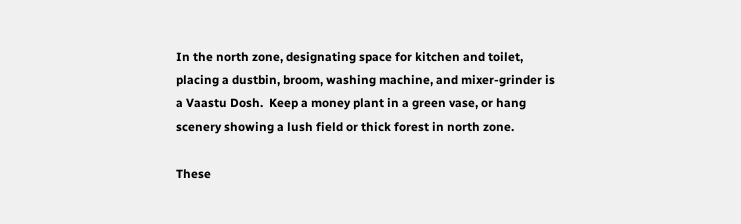In the north zone, designating space for kitchen and toilet, placing a dustbin, broom, washing machine, and mixer-grinder is a Vaastu Dosh.  Keep a money plant in a green vase, or hang scenery showing a lush field or thick forest in north zone.

These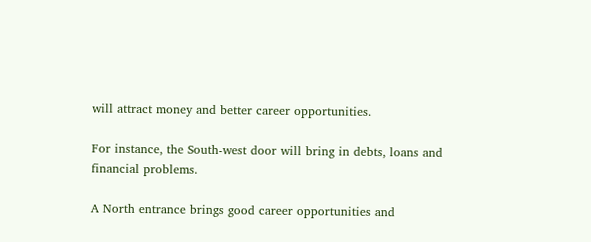will attract money and better career opportunities.

For instance, the South-west door will bring in debts, loans and financial problems.

A North entrance brings good career opportunities and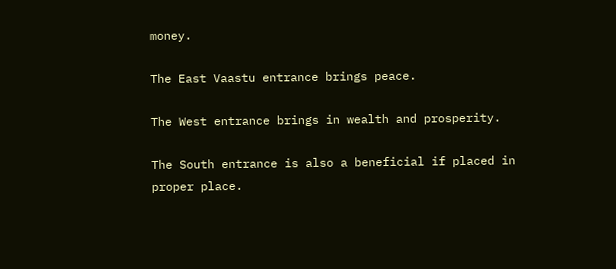money.

The East Vaastu entrance brings peace.

The West entrance brings in wealth and prosperity.

The South entrance is also a beneficial if placed in proper place.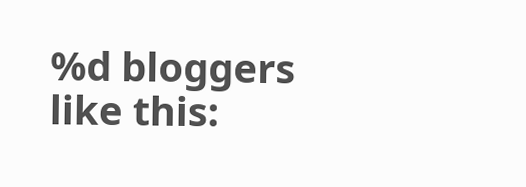%d bloggers like this: